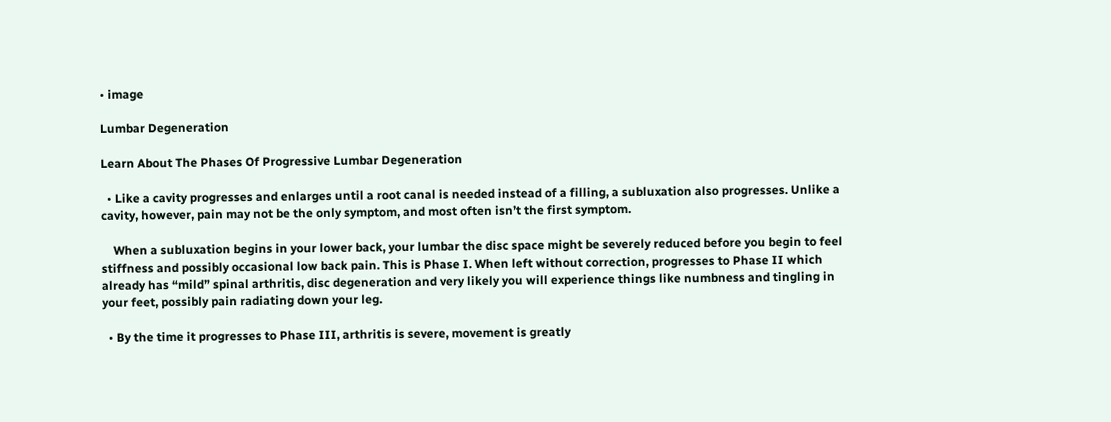• image

Lumbar Degeneration

Learn About The Phases Of Progressive Lumbar Degeneration

  • Like a cavity progresses and enlarges until a root canal is needed instead of a filling, a subluxation also progresses. Unlike a cavity, however, pain may not be the only symptom, and most often isn’t the first symptom.

    When a subluxation begins in your lower back, your lumbar the disc space might be severely reduced before you begin to feel stiffness and possibly occasional low back pain. This is Phase I. When left without correction, progresses to Phase II which already has “mild” spinal arthritis, disc degeneration and very likely you will experience things like numbness and tingling in your feet, possibly pain radiating down your leg.

  • By the time it progresses to Phase III, arthritis is severe, movement is greatly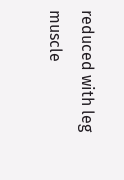reduced with leg muscle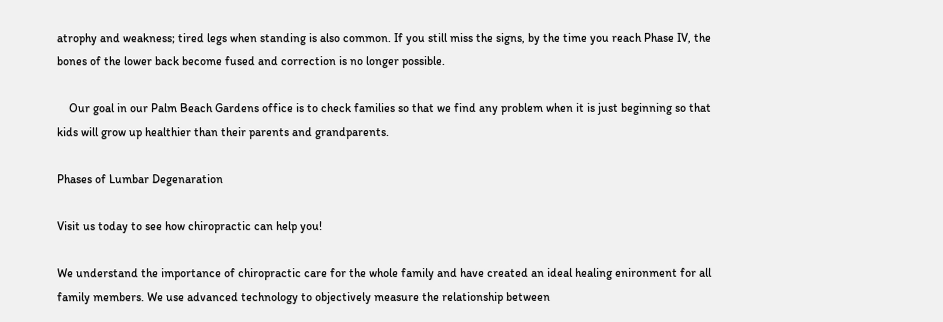atrophy and weakness; tired legs when standing is also common. If you still miss the signs, by the time you reach Phase IV, the bones of the lower back become fused and correction is no longer possible.

    Our goal in our Palm Beach Gardens office is to check families so that we find any problem when it is just beginning so that kids will grow up healthier than their parents and grandparents.

Phases of Lumbar Degenaration

Visit us today to see how chiropractic can help you!

We understand the importance of chiropractic care for the whole family and have created an ideal healing enironment for all family members. We use advanced technology to objectively measure the relationship between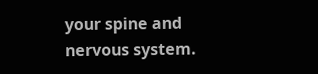your spine and nervous system.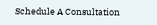Schedule A Consultation